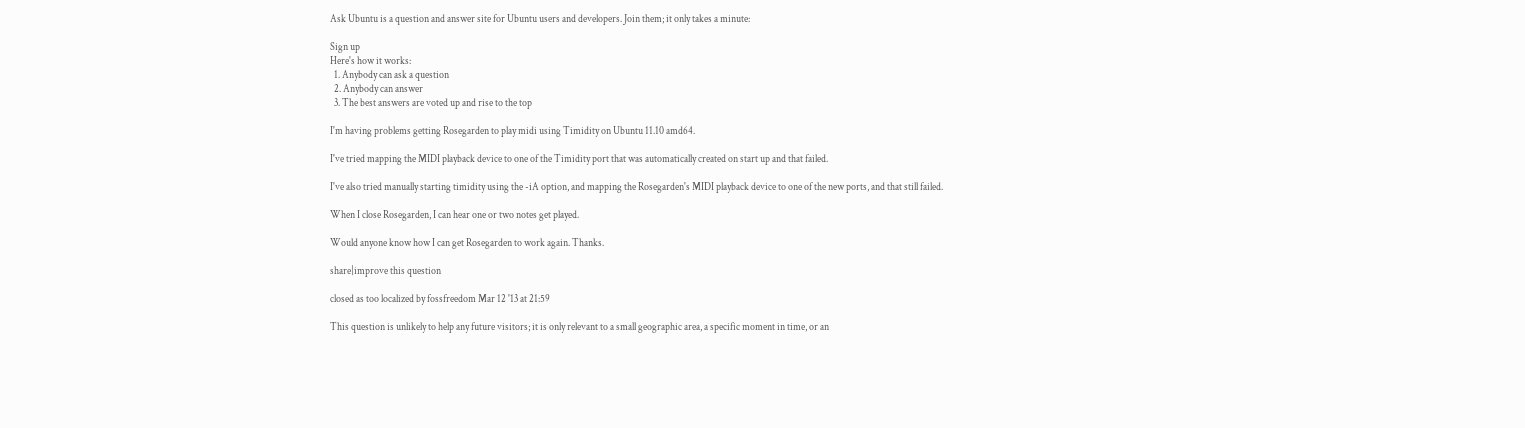Ask Ubuntu is a question and answer site for Ubuntu users and developers. Join them; it only takes a minute:

Sign up
Here's how it works:
  1. Anybody can ask a question
  2. Anybody can answer
  3. The best answers are voted up and rise to the top

I'm having problems getting Rosegarden to play midi using Timidity on Ubuntu 11.10 amd64.

I've tried mapping the MIDI playback device to one of the Timidity port that was automatically created on start up and that failed.

I've also tried manually starting timidity using the -iA option, and mapping the Rosegarden's MIDI playback device to one of the new ports, and that still failed.

When I close Rosegarden, I can hear one or two notes get played.

Would anyone know how I can get Rosegarden to work again. Thanks.

share|improve this question

closed as too localized by fossfreedom Mar 12 '13 at 21:59

This question is unlikely to help any future visitors; it is only relevant to a small geographic area, a specific moment in time, or an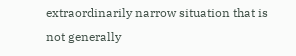extraordinarily narrow situation that is not generally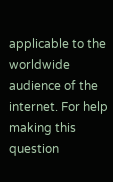applicable to the worldwide audience of the internet. For help making this question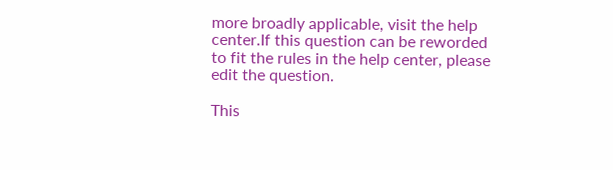more broadly applicable, visit the help center.If this question can be reworded to fit the rules in the help center, please edit the question.

This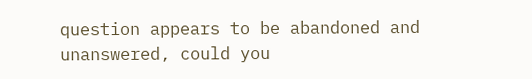question appears to be abandoned and unanswered, could you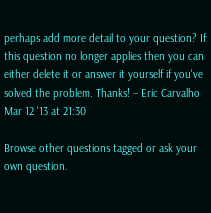perhaps add more detail to your question? If this question no longer applies then you can either delete it or answer it yourself if you've solved the problem. Thanks! – Eric Carvalho Mar 12 '13 at 21:30

Browse other questions tagged or ask your own question.